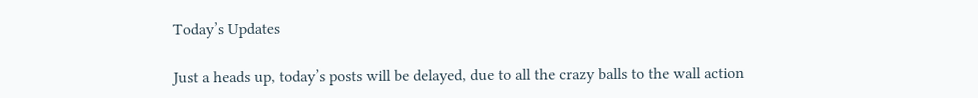Today’s Updates

Just a heads up, today’s posts will be delayed, due to all the crazy balls to the wall action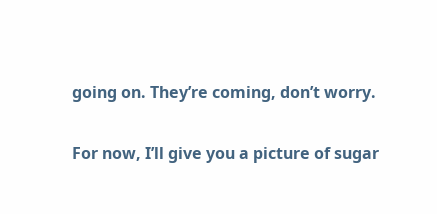going on. They’re coming, don’t worry.

For now, I’ll give you a picture of sugar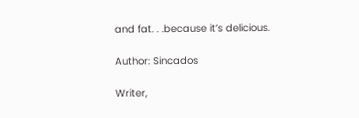and fat. . .because it’s delicious.

Author: Sincados

Writer,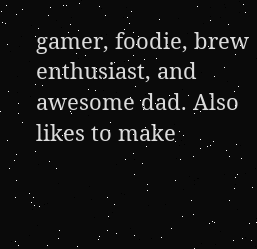gamer, foodie, brew enthusiast, and awesome dad. Also likes to make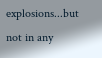explosions...but not in any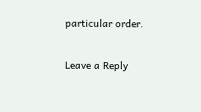particular order.

Leave a Reply